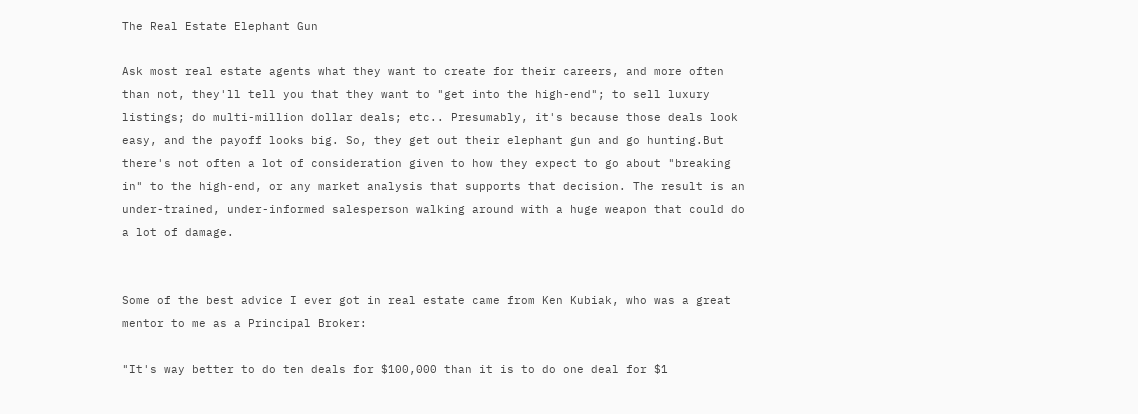The Real Estate Elephant Gun

Ask most real estate agents what they want to create for their careers, and more often than not, they'll tell you that they want to "get into the high-end"; to sell luxury listings; do multi-million dollar deals; etc.. Presumably, it's because those deals look easy, and the payoff looks big. So, they get out their elephant gun and go hunting.But there's not often a lot of consideration given to how they expect to go about "breaking in" to the high-end, or any market analysis that supports that decision. The result is an under-trained, under-informed salesperson walking around with a huge weapon that could do a lot of damage.


Some of the best advice I ever got in real estate came from Ken Kubiak, who was a great mentor to me as a Principal Broker:

"It's way better to do ten deals for $100,000 than it is to do one deal for $1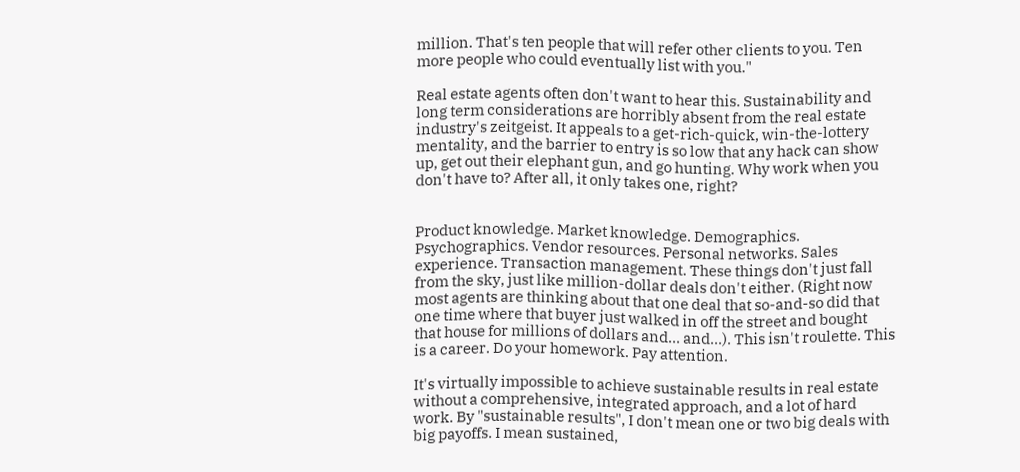million. That's ten people that will refer other clients to you. Ten more people who could eventually list with you."

Real estate agents often don't want to hear this. Sustainability and long term considerations are horribly absent from the real estate industry's zeitgeist. It appeals to a get-rich-quick, win-the-lottery mentality, and the barrier to entry is so low that any hack can show up, get out their elephant gun, and go hunting. Why work when you don't have to? After all, it only takes one, right?


Product knowledge. Market knowledge. Demographics. Psychographics. Vendor resources. Personal networks. Sales experience. Transaction management. These things don't just fall from the sky, just like million-dollar deals don't either. (Right now most agents are thinking about that one deal that so-and-so did that one time where that buyer just walked in off the street and bought that house for millions of dollars and... and...). This isn't roulette. This is a career. Do your homework. Pay attention.

It's virtually impossible to achieve sustainable results in real estate without a comprehensive, integrated approach, and a lot of hard work. By "sustainable results", I don't mean one or two big deals with big payoffs. I mean sustained,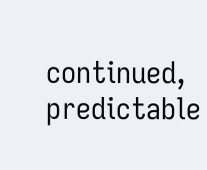continued, predictable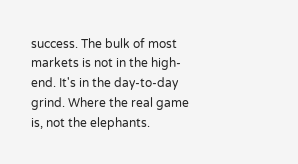success. The bulk of most markets is not in the high-end. It's in the day-to-day grind. Where the real game is, not the elephants.